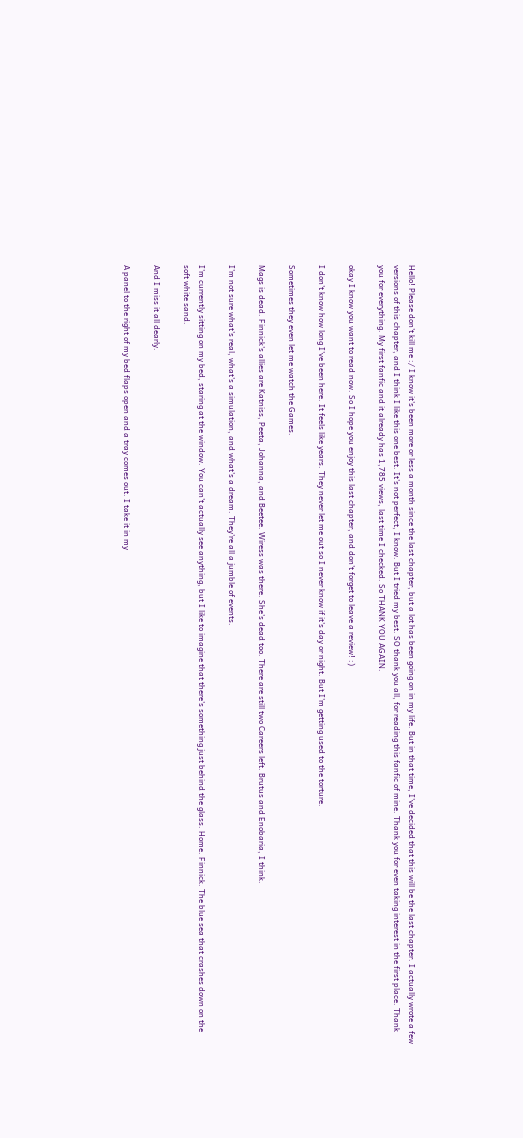Hello! Please don't kill me :/ I know it's been more or less a month since the last chapter, but a lot has been going on in my life. But in that time, I've decided that this will be the last chapter. I actually wrote a few versions of this chapter, and I think I like this one best. It's not perfect, I know. But I tried my best. SO thank you all, for reading this fanfic of mine. Thank you for even taking interest in the first place. Thank you for everything. My first fanfic and it already has 1,785 views, last time I checked. So THANK YOU AGAIN.

okay I know you want to read now. So I hope you enjoy this last chapter, and don't forget to leave a review! :)

I don't know how long I've been here. It feels like years. They never let me out so I never know if it's day or night. But I'm getting used to the torture.

Sometimes they even let me watch the Games.

Mags is dead. Finnick's allies are Katniss, Peeta, Johanna, and Beetee. Wiress was there. She's dead too. There are still two Careers left. Brutus and Enobaria, I think.

I'm not sure what's real, what's a simulation, and what's a dream. They're all a jumble of events.

I'm currently sitting on my bed, staring at the window. You can't actually see anything, but I like to imagine that there's something just behind the glass. Home. Finnick. The blue sea that crashes down on the soft white sand.

And I miss it all dearly.

A panel to the right of my bed flaps open and a tray comes out. I take it in my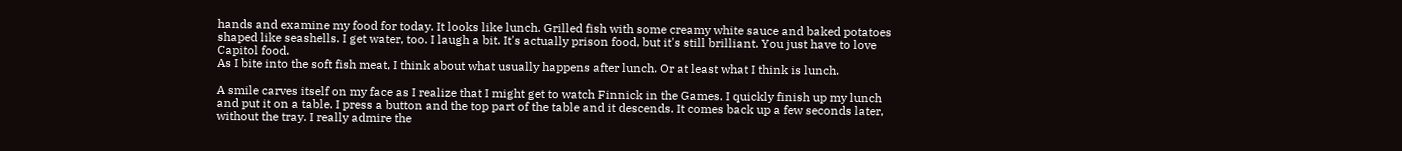hands and examine my food for today. It looks like lunch. Grilled fish with some creamy white sauce and baked potatoes shaped like seashells. I get water, too. I laugh a bit. It's actually prison food, but it's still brilliant. You just have to love Capitol food.
As I bite into the soft fish meat, I think about what usually happens after lunch. Or at least what I think is lunch.

A smile carves itself on my face as I realize that I might get to watch Finnick in the Games. I quickly finish up my lunch and put it on a table. I press a button and the top part of the table and it descends. It comes back up a few seconds later, without the tray. I really admire the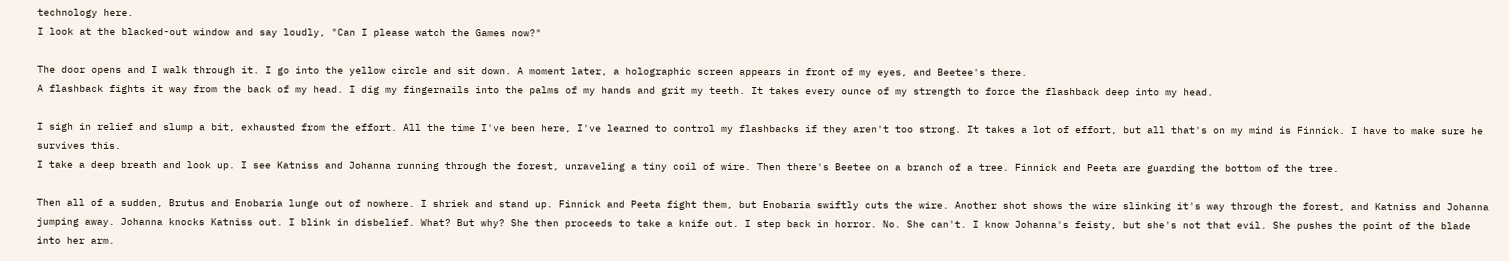technology here.
I look at the blacked-out window and say loudly, "Can I please watch the Games now?"

The door opens and I walk through it. I go into the yellow circle and sit down. A moment later, a holographic screen appears in front of my eyes, and Beetee's there.
A flashback fights it way from the back of my head. I dig my fingernails into the palms of my hands and grit my teeth. It takes every ounce of my strength to force the flashback deep into my head.

I sigh in relief and slump a bit, exhausted from the effort. All the time I've been here, I've learned to control my flashbacks if they aren't too strong. It takes a lot of effort, but all that's on my mind is Finnick. I have to make sure he survives this.
I take a deep breath and look up. I see Katniss and Johanna running through the forest, unraveling a tiny coil of wire. Then there's Beetee on a branch of a tree. Finnick and Peeta are guarding the bottom of the tree.

Then all of a sudden, Brutus and Enobaria lunge out of nowhere. I shriek and stand up. Finnick and Peeta fight them, but Enobaria swiftly cuts the wire. Another shot shows the wire slinking it's way through the forest, and Katniss and Johanna jumping away. Johanna knocks Katniss out. I blink in disbelief. What? But why? She then proceeds to take a knife out. I step back in horror. No. She can't. I know Johanna's feisty, but she's not that evil. She pushes the point of the blade into her arm.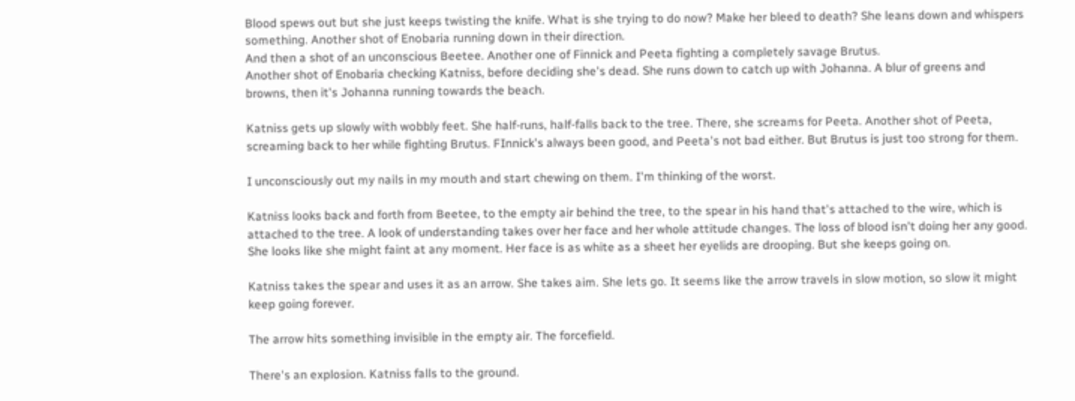Blood spews out but she just keeps twisting the knife. What is she trying to do now? Make her bleed to death? She leans down and whispers something. Another shot of Enobaria running down in their direction.
And then a shot of an unconscious Beetee. Another one of Finnick and Peeta fighting a completely savage Brutus.
Another shot of Enobaria checking Katniss, before deciding she's dead. She runs down to catch up with Johanna. A blur of greens and browns, then it's Johanna running towards the beach.

Katniss gets up slowly with wobbly feet. She half-runs, half-falls back to the tree. There, she screams for Peeta. Another shot of Peeta, screaming back to her while fighting Brutus. FInnick's always been good, and Peeta's not bad either. But Brutus is just too strong for them.

I unconsciously out my nails in my mouth and start chewing on them. I'm thinking of the worst.

Katniss looks back and forth from Beetee, to the empty air behind the tree, to the spear in his hand that's attached to the wire, which is attached to the tree. A look of understanding takes over her face and her whole attitude changes. The loss of blood isn't doing her any good. She looks like she might faint at any moment. Her face is as white as a sheet her eyelids are drooping. But she keeps going on.

Katniss takes the spear and uses it as an arrow. She takes aim. She lets go. It seems like the arrow travels in slow motion, so slow it might keep going forever.

The arrow hits something invisible in the empty air. The forcefield.

There's an explosion. Katniss falls to the ground.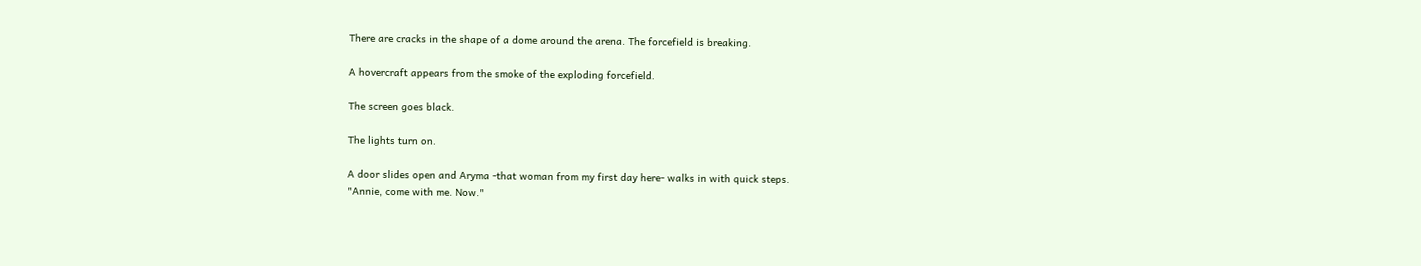There are cracks in the shape of a dome around the arena. The forcefield is breaking.

A hovercraft appears from the smoke of the exploding forcefield.

The screen goes black.

The lights turn on.

A door slides open and Aryma -that woman from my first day here- walks in with quick steps.
"Annie, come with me. Now."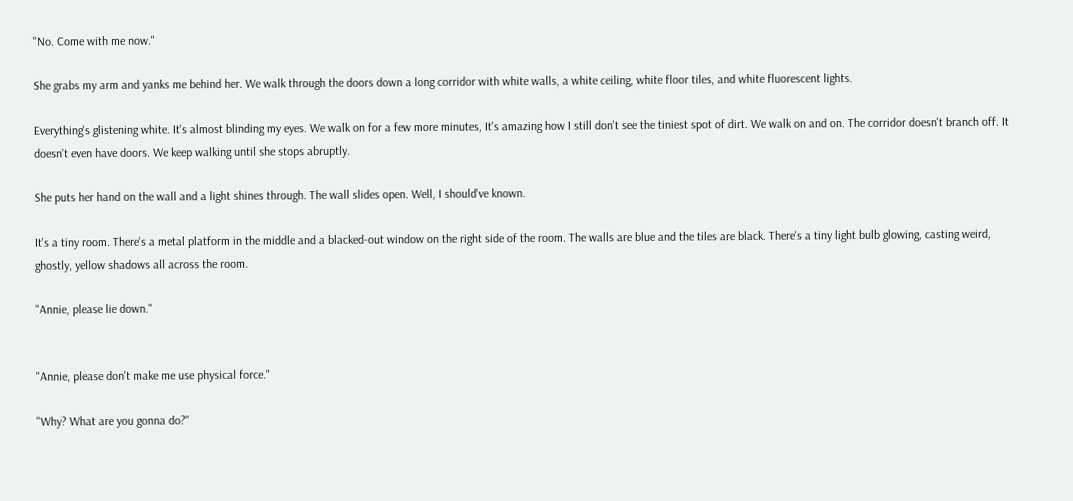"No. Come with me now."

She grabs my arm and yanks me behind her. We walk through the doors down a long corridor with white walls, a white ceiling, white floor tiles, and white fluorescent lights.

Everything's glistening white. It's almost blinding my eyes. We walk on for a few more minutes, It's amazing how I still don't see the tiniest spot of dirt. We walk on and on. The corridor doesn't branch off. It doesn't even have doors. We keep walking until she stops abruptly.

She puts her hand on the wall and a light shines through. The wall slides open. Well, I should've known.

It's a tiny room. There's a metal platform in the middle and a blacked-out window on the right side of the room. The walls are blue and the tiles are black. There's a tiny light bulb glowing, casting weird, ghostly, yellow shadows all across the room.

"Annie, please lie down."


"Annie, please don't make me use physical force."

"Why? What are you gonna do?"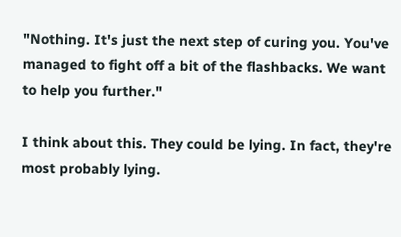"Nothing. It's just the next step of curing you. You've managed to fight off a bit of the flashbacks. We want to help you further."

I think about this. They could be lying. In fact, they're most probably lying.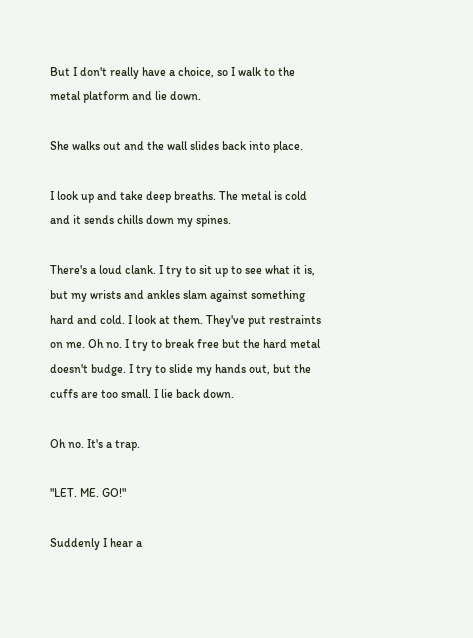But I don't really have a choice, so I walk to the metal platform and lie down.

She walks out and the wall slides back into place.

I look up and take deep breaths. The metal is cold and it sends chills down my spines.

There's a loud clank. I try to sit up to see what it is, but my wrists and ankles slam against something hard and cold. I look at them. They've put restraints on me. Oh no. I try to break free but the hard metal doesn't budge. I try to slide my hands out, but the cuffs are too small. I lie back down.

Oh no. It's a trap.

"LET. ME. GO!"

Suddenly I hear a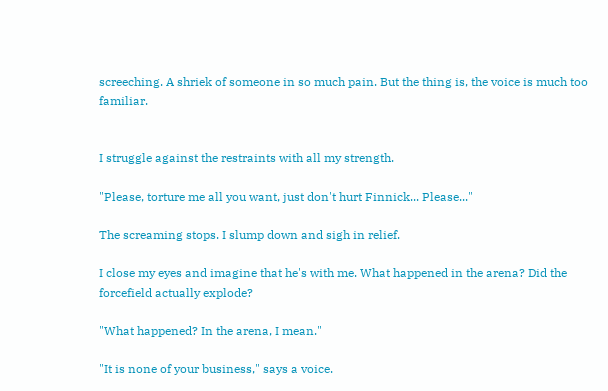screeching. A shriek of someone in so much pain. But the thing is, the voice is much too familiar.


I struggle against the restraints with all my strength.

"Please, torture me all you want, just don't hurt Finnick... Please..."

The screaming stops. I slump down and sigh in relief.

I close my eyes and imagine that he's with me. What happened in the arena? Did the forcefield actually explode?

"What happened? In the arena, I mean."

"It is none of your business," says a voice.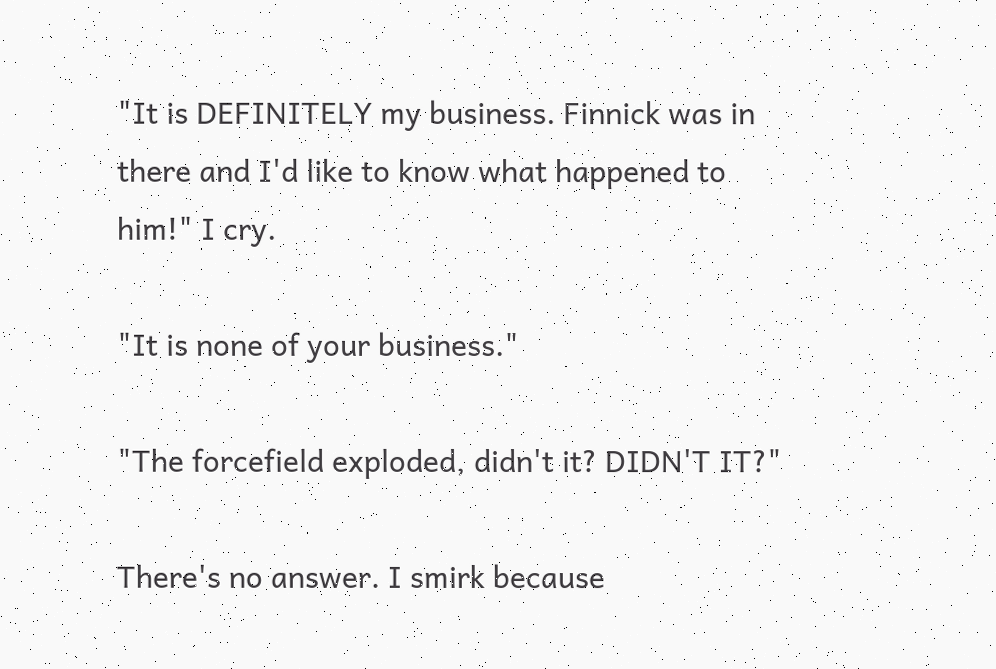"It is DEFINITELY my business. Finnick was in there and I'd like to know what happened to him!" I cry.

"It is none of your business."

"The forcefield exploded, didn't it? DIDN'T IT?"

There's no answer. I smirk because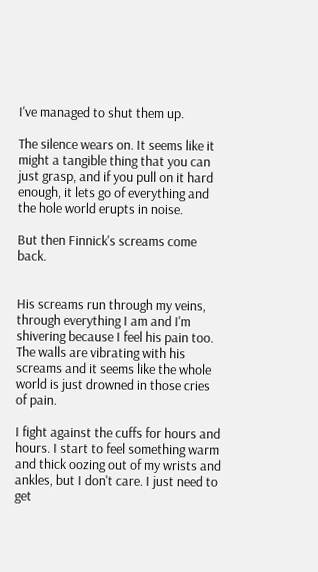I've managed to shut them up.

The silence wears on. It seems like it might a tangible thing that you can just grasp, and if you pull on it hard enough, it lets go of everything and the hole world erupts in noise.

But then Finnick's screams come back.


His screams run through my veins, through everything I am and I'm shivering because I feel his pain too. The walls are vibrating with his screams and it seems like the whole world is just drowned in those cries of pain.

I fight against the cuffs for hours and hours. I start to feel something warm and thick oozing out of my wrists and ankles, but I don't care. I just need to get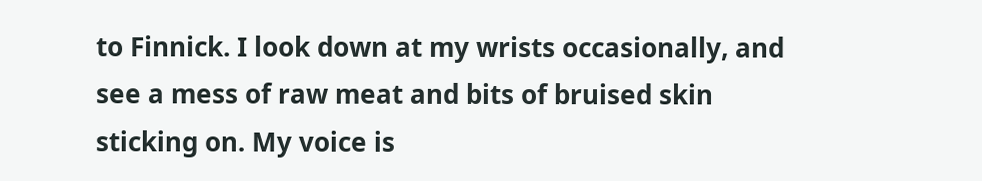to Finnick. I look down at my wrists occasionally, and see a mess of raw meat and bits of bruised skin sticking on. My voice is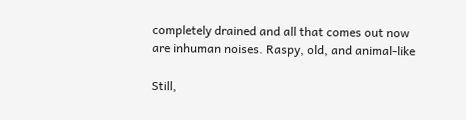completely drained and all that comes out now are inhuman noises. Raspy, old, and animal-like

Still,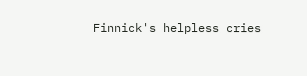Finnick's helpless cries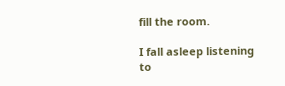fill the room.

I fall asleep listening to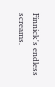Finnick's endless screams.